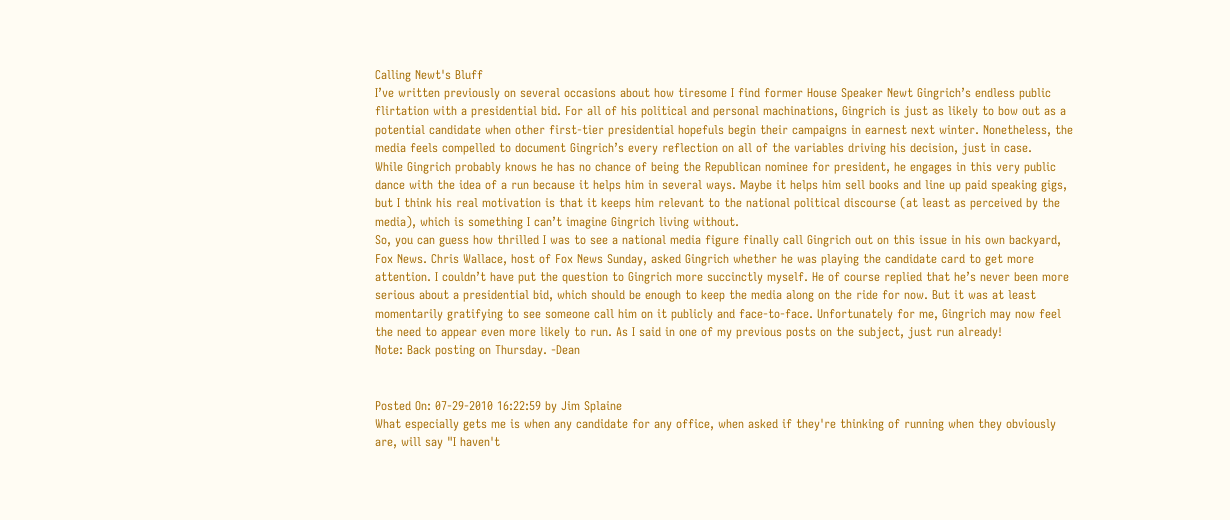Calling Newt's Bluff
I’ve written previously on several occasions about how tiresome I find former House Speaker Newt Gingrich’s endless public flirtation with a presidential bid. For all of his political and personal machinations, Gingrich is just as likely to bow out as a potential candidate when other first-tier presidential hopefuls begin their campaigns in earnest next winter. Nonetheless, the media feels compelled to document Gingrich’s every reflection on all of the variables driving his decision, just in case.
While Gingrich probably knows he has no chance of being the Republican nominee for president, he engages in this very public dance with the idea of a run because it helps him in several ways. Maybe it helps him sell books and line up paid speaking gigs, but I think his real motivation is that it keeps him relevant to the national political discourse (at least as perceived by the media), which is something I can’t imagine Gingrich living without.
So, you can guess how thrilled I was to see a national media figure finally call Gingrich out on this issue in his own backyard, Fox News. Chris Wallace, host of Fox News Sunday, asked Gingrich whether he was playing the candidate card to get more attention. I couldn’t have put the question to Gingrich more succinctly myself. He of course replied that he’s never been more serious about a presidential bid, which should be enough to keep the media along on the ride for now. But it was at least momentarily gratifying to see someone call him on it publicly and face-to-face. Unfortunately for me, Gingrich may now feel the need to appear even more likely to run. As I said in one of my previous posts on the subject, just run already!
Note: Back posting on Thursday. -Dean


Posted On: 07-29-2010 16:22:59 by Jim Splaine
What especially gets me is when any candidate for any office, when asked if they're thinking of running when they obviously are, will say "I haven't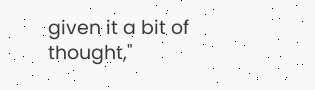given it a bit of thought,"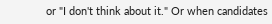or "I don't think about it." Or when candidates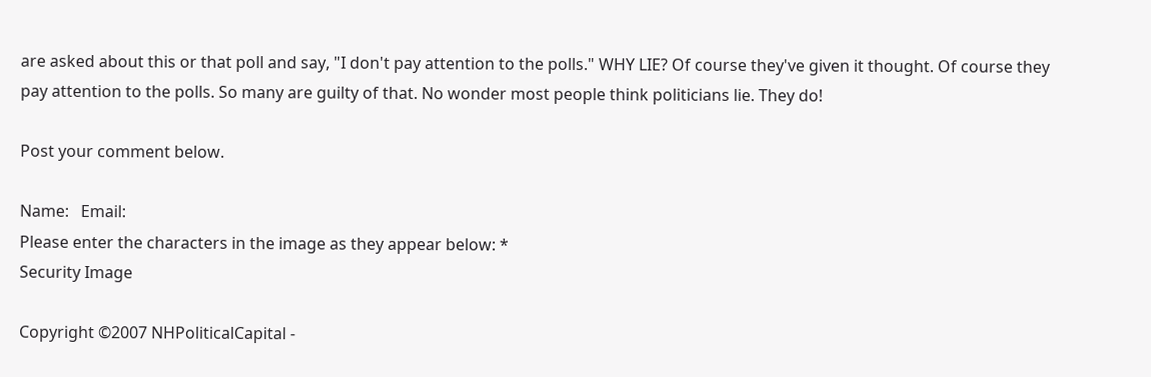are asked about this or that poll and say, "I don't pay attention to the polls." WHY LIE? Of course they've given it thought. Of course they pay attention to the polls. So many are guilty of that. No wonder most people think politicians lie. They do!

Post your comment below.

Name:   Email:
Please enter the characters in the image as they appear below: *
Security Image

Copyright ©2007 NHPoliticalCapital -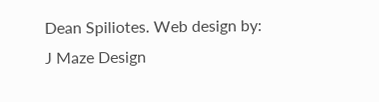Dean Spiliotes. Web design by: J Maze Design